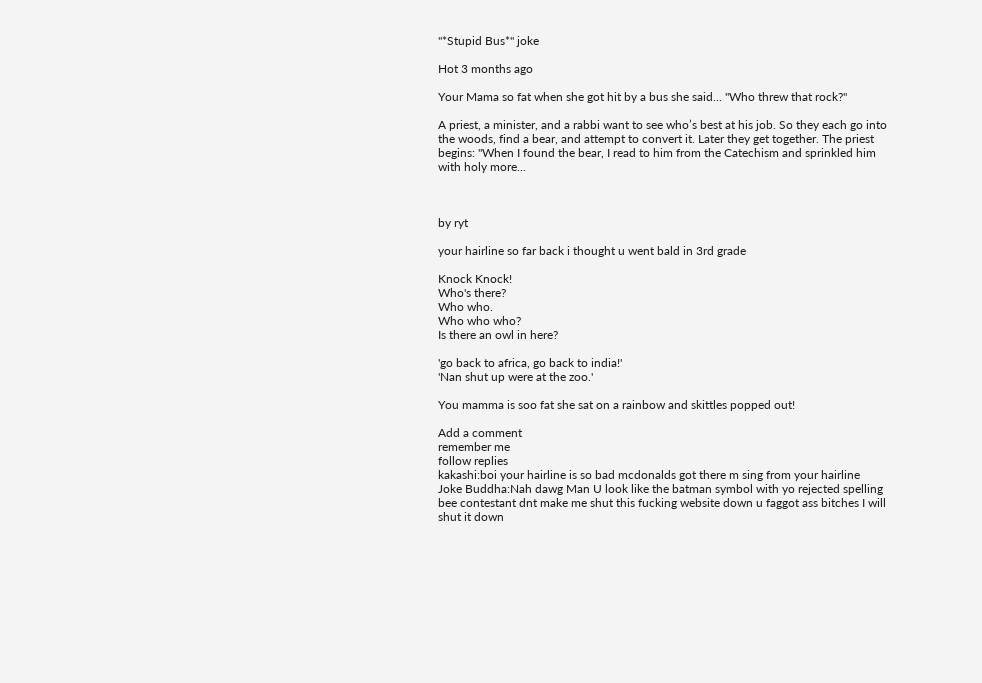"*Stupid Bus*" joke

Hot 3 months ago

Your Mama so fat when she got hit by a bus she said... "Who threw that rock?"

A priest, a minister, and a rabbi want to see who’s best at his job. So they each go into the woods, find a bear, and attempt to convert it. Later they get together. The priest begins: "When I found the bear, I read to him from the Catechism and sprinkled him with holy more...



by ryt

your hairline so far back i thought u went bald in 3rd grade

Knock Knock!
Who's there?
Who who.
Who who who?
Is there an owl in here?

'go back to africa, go back to india!'
'Nan shut up were at the zoo.'

You mamma is soo fat she sat on a rainbow and skittles popped out!

Add a comment
remember me
follow replies
kakashi:boi your hairline is so bad mcdonalds got there m sing from your hairline
Joke Buddha:Nah dawg Man U look like the batman symbol with yo rejected spelling bee contestant dnt make me shut this fucking website down u faggot ass bitches I will shut it down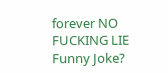forever NO FUCKING LIE
Funny Joke?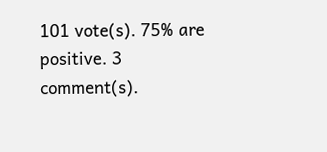101 vote(s). 75% are positive. 3 comment(s).